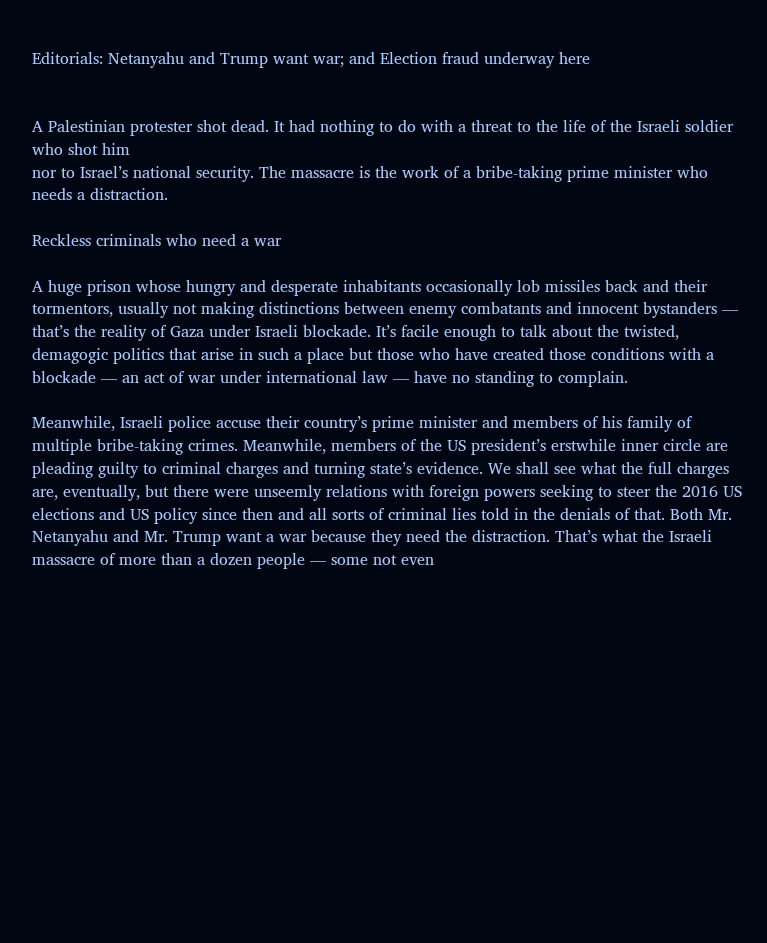Editorials: Netanyahu and Trump want war; and Election fraud underway here


A Palestinian protester shot dead. It had nothing to do with a threat to the life of the Israeli soldier who shot him
nor to Israel’s national security. The massacre is the work of a bribe-taking prime minister who needs a distraction.

Reckless criminals who need a war

A huge prison whose hungry and desperate inhabitants occasionally lob missiles back and their tormentors, usually not making distinctions between enemy combatants and innocent bystanders — that’s the reality of Gaza under Israeli blockade. It’s facile enough to talk about the twisted, demagogic politics that arise in such a place but those who have created those conditions with a blockade — an act of war under international law — have no standing to complain.

Meanwhile, Israeli police accuse their country’s prime minister and members of his family of multiple bribe-taking crimes. Meanwhile, members of the US president’s erstwhile inner circle are pleading guilty to criminal charges and turning state’s evidence. We shall see what the full charges are, eventually, but there were unseemly relations with foreign powers seeking to steer the 2016 US elections and US policy since then and all sorts of criminal lies told in the denials of that. Both Mr. Netanyahu and Mr. Trump want a war because they need the distraction. That’s what the Israeli massacre of more than a dozen people — some not even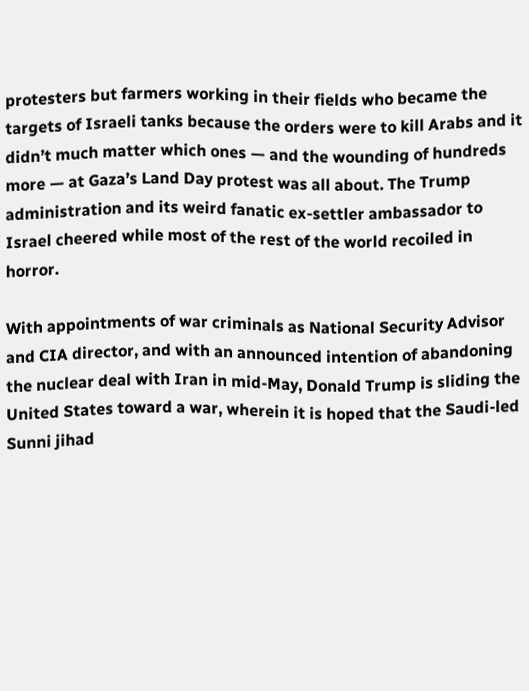protesters but farmers working in their fields who became the targets of Israeli tanks because the orders were to kill Arabs and it didn’t much matter which ones — and the wounding of hundreds more — at Gaza’s Land Day protest was all about. The Trump administration and its weird fanatic ex-settler ambassador to Israel cheered while most of the rest of the world recoiled in horror.

With appointments of war criminals as National Security Advisor and CIA director, and with an announced intention of abandoning the nuclear deal with Iran in mid-May, Donald Trump is sliding the United States toward a war, wherein it is hoped that the Saudi-led Sunni jihad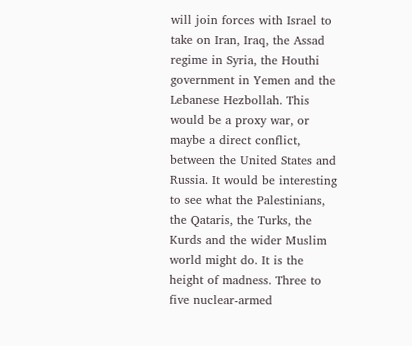will join forces with Israel to take on Iran, Iraq, the Assad regime in Syria, the Houthi government in Yemen and the Lebanese Hezbollah. This would be a proxy war, or maybe a direct conflict, between the United States and Russia. It would be interesting to see what the Palestinians, the Qataris, the Turks, the Kurds and the wider Muslim world might do. It is the height of madness. Three to five nuclear-armed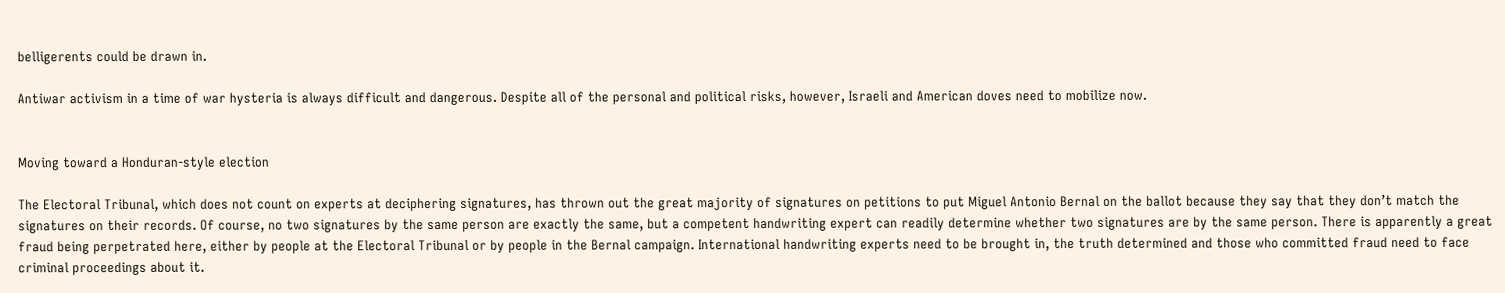belligerents could be drawn in.

Antiwar activism in a time of war hysteria is always difficult and dangerous. Despite all of the personal and political risks, however, Israeli and American doves need to mobilize now.


Moving toward a Honduran-style election

The Electoral Tribunal, which does not count on experts at deciphering signatures, has thrown out the great majority of signatures on petitions to put Miguel Antonio Bernal on the ballot because they say that they don’t match the signatures on their records. Of course, no two signatures by the same person are exactly the same, but a competent handwriting expert can readily determine whether two signatures are by the same person. There is apparently a great fraud being perpetrated here, either by people at the Electoral Tribunal or by people in the Bernal campaign. International handwriting experts need to be brought in, the truth determined and those who committed fraud need to face criminal proceedings about it.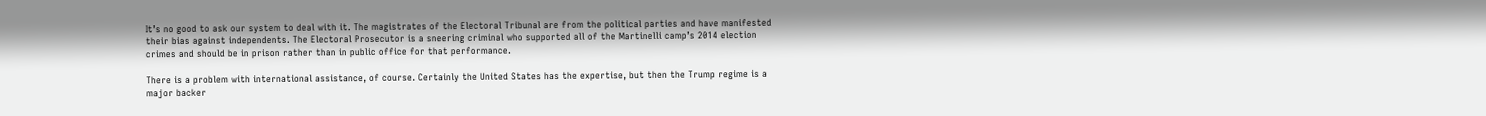It’s no good to ask our system to deal with it. The magistrates of the Electoral Tribunal are from the political parties and have manifested their bias against independents. The Electoral Prosecutor is a sneering criminal who supported all of the Martinelli camp’s 2014 election crimes and should be in prison rather than in public office for that performance.

There is a problem with international assistance, of course. Certainly the United States has the expertise, but then the Trump regime is a major backer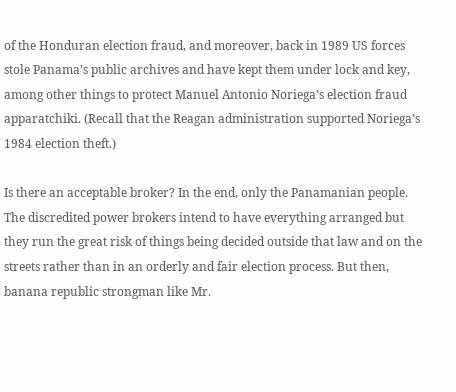of the Honduran election fraud, and moreover, back in 1989 US forces stole Panama’s public archives and have kept them under lock and key, among other things to protect Manuel Antonio Noriega’s election fraud apparatchiki. (Recall that the Reagan administration supported Noriega’s 1984 election theft.)

Is there an acceptable broker? In the end, only the Panamanian people. The discredited power brokers intend to have everything arranged but they run the great risk of things being decided outside that law and on the streets rather than in an orderly and fair election process. But then, banana republic strongman like Mr.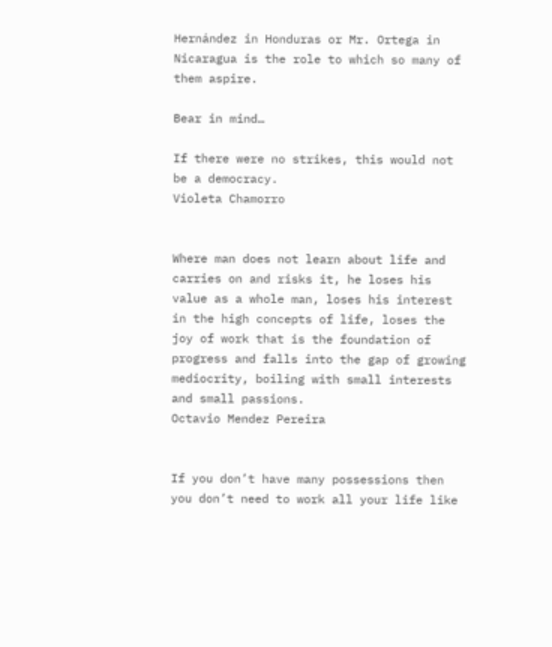Hernández in Honduras or Mr. Ortega in Nicaragua is the role to which so many of them aspire.

Bear in mind…

If there were no strikes, this would not be a democracy.
Violeta Chamorro


Where man does not learn about life and carries on and risks it, he loses his value as a whole man, loses his interest in the high concepts of life, loses the joy of work that is the foundation of progress and falls into the gap of growing mediocrity, boiling with small interests and small passions.
Octavio Mendez Pereira


If you don’t have many possessions then you don’t need to work all your life like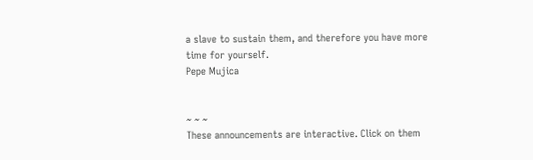a slave to sustain them, and therefore you have more time for yourself.
Pepe Mujica


~ ~ ~
These announcements are interactive. Click on them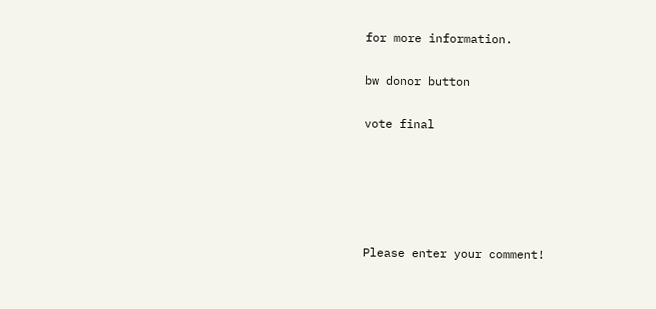for more information.

bw donor button

vote final





Please enter your comment!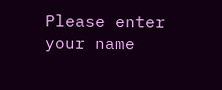Please enter your name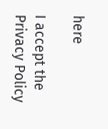here

I accept the Privacy Policy